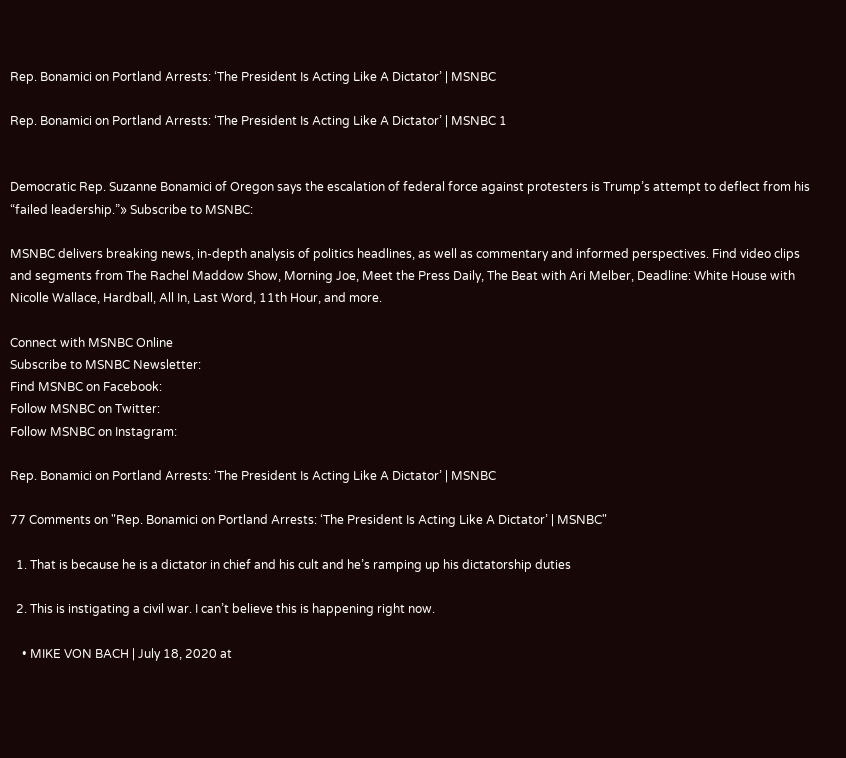Rep. Bonamici on Portland Arrests: ‘The President Is Acting Like A Dictator’ | MSNBC

Rep. Bonamici on Portland Arrests: ‘The President Is Acting Like A Dictator’ | MSNBC 1


Democratic Rep. Suzanne Bonamici of Oregon says the escalation of federal force against protesters is Trump’s attempt to deflect from his “failed leadership.”» Subscribe to MSNBC:

MSNBC delivers breaking news, in-depth analysis of politics headlines, as well as commentary and informed perspectives. Find video clips and segments from The Rachel Maddow Show, Morning Joe, Meet the Press Daily, The Beat with Ari Melber, Deadline: White House with Nicolle Wallace, Hardball, All In, Last Word, 11th Hour, and more.

Connect with MSNBC Online
Subscribe to MSNBC Newsletter:
Find MSNBC on Facebook:
Follow MSNBC on Twitter:
Follow MSNBC on Instagram:

Rep. Bonamici on Portland Arrests: ‘The President Is Acting Like A Dictator’ | MSNBC

77 Comments on "Rep. Bonamici on Portland Arrests: ‘The President Is Acting Like A Dictator’ | MSNBC"

  1. That is because he is a dictator in chief and his cult and he’s ramping up his dictatorship duties

  2. This is instigating a civil war. I can’t believe this is happening right now.

    • MIKE VON BACH | July 18, 2020 at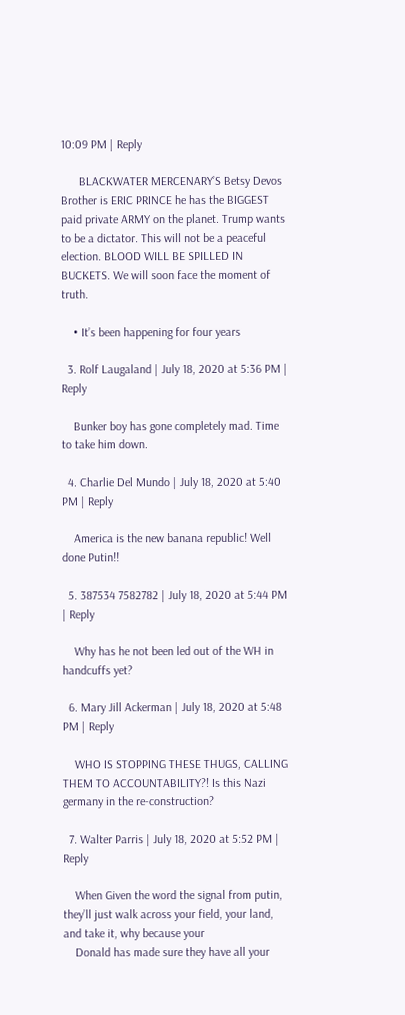10:09 PM | Reply

      BLACKWATER MERCENARY’S Betsy Devos Brother is ERIC PRINCE he has the BIGGEST paid private ARMY on the planet. Trump wants to be a dictator. This will not be a peaceful election. BLOOD WILL BE SPILLED IN BUCKETS. We will soon face the moment of truth.

    • It’s been happening for four years

  3. Rolf Laugaland | July 18, 2020 at 5:36 PM | Reply

    Bunker boy has gone completely mad. Time to take him down.

  4. Charlie Del Mundo | July 18, 2020 at 5:40 PM | Reply

    America is the new banana republic! Well done Putin!!

  5. 387534 7582782 | July 18, 2020 at 5:44 PM | Reply

    Why has he not been led out of the WH in handcuffs yet?

  6. Mary Jill Ackerman | July 18, 2020 at 5:48 PM | Reply

    WHO IS STOPPING THESE THUGS, CALLING THEM TO ACCOUNTABILITY?! Is this Nazi germany in the re-construction?

  7. Walter Parris | July 18, 2020 at 5:52 PM | Reply

    When Given the word the signal from putin, they’ll just walk across your field, your land, and take it, why because your
    Donald has made sure they have all your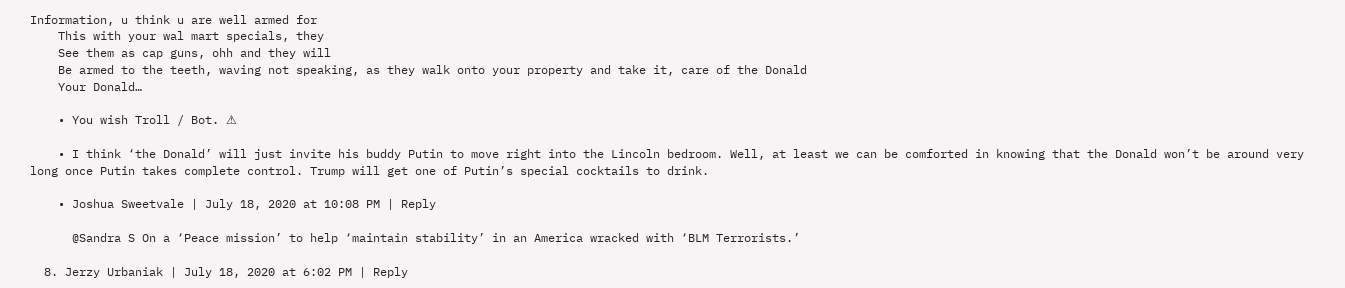Information, u think u are well armed for
    This with your wal mart specials, they
    See them as cap guns, ohh and they will
    Be armed to the teeth, waving not speaking, as they walk onto your property and take it, care of the Donald
    Your Donald…

    • You wish Troll / Bot. ⚠

    • I think ‘the Donald’ will just invite his buddy Putin to move right into the Lincoln bedroom. Well, at least we can be comforted in knowing that the Donald won’t be around very long once Putin takes complete control. Trump will get one of Putin’s special cocktails to drink.

    • Joshua Sweetvale | July 18, 2020 at 10:08 PM | Reply

      @Sandra S On a ‘Peace mission’ to help ‘maintain stability’ in an America wracked with ‘BLM Terrorists.’

  8. Jerzy Urbaniak | July 18, 2020 at 6:02 PM | Reply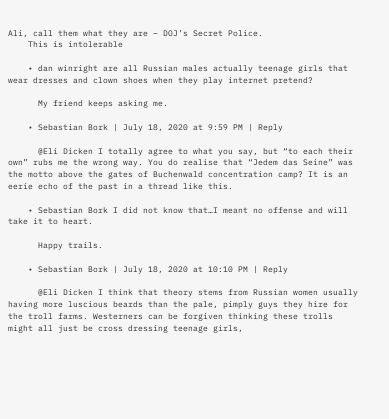Ali, call them what they are – DOJ’s Secret Police.
    This is intolerable

    • dan winright are all Russian males actually teenage girls that wear dresses and clown shoes when they play internet pretend?

      My friend keeps asking me.

    • Sebastian Bork | July 18, 2020 at 9:59 PM | Reply

      @Eli Dicken I totally agree to what you say, but “to each their own” rubs me the wrong way. You do realise that “Jedem das Seine” was the motto above the gates of Buchenwald concentration camp? It is an eerie echo of the past in a thread like this.

    • Sebastian Bork I did not know that…I meant no offense and will take it to heart.

      Happy trails.

    • Sebastian Bork | July 18, 2020 at 10:10 PM | Reply

      @Eli Dicken I think that theory stems from Russian women usually having more luscious beards than the pale, pimply guys they hire for the troll farms. Westerners can be forgiven thinking these trolls might all just be cross dressing teenage girls,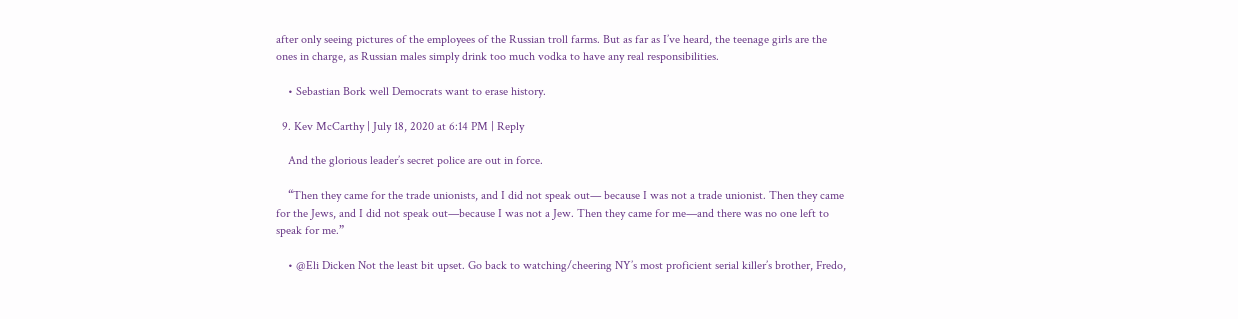after only seeing pictures of the employees of the Russian troll farms. But as far as I’ve heard, the teenage girls are the ones in charge, as Russian males simply drink too much vodka to have any real responsibilities.

    • Sebastian Bork well Democrats want to erase history.

  9. Kev McCarthy | July 18, 2020 at 6:14 PM | Reply

    And the glorious leader’s secret police are out in force.

    “Then they came for the trade unionists, and I did not speak out— because I was not a trade unionist. Then they came for the Jews, and I did not speak out—because I was not a Jew. Then they came for me—and there was no one left to speak for me.”

    • @Eli Dicken Not the least bit upset. Go back to watching/cheering NY’s most proficient serial killer’s brother, Fredo,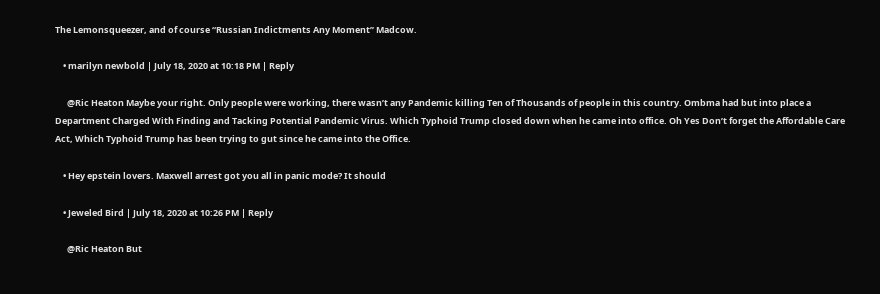The Lemonsqueezer, and of course “Russian Indictments Any Moment” Madcow.

    • marilyn newbold | July 18, 2020 at 10:18 PM | Reply

      @Ric Heaton Maybe your right. Only people were working, there wasn’t any Pandemic killing Ten of Thousands of people in this country. Ombma had but into place a Department Charged With Finding and Tacking Potential Pandemic Virus. Which Typhoid Trump closed down when he came into office. Oh Yes Don’t forget the Affordable Care Act, Which Typhoid Trump has been trying to gut since he came into the Office.

    • Hey epstein lovers. Maxwell arrest got you all in panic mode? It should

    • Jeweled Bird | July 18, 2020 at 10:26 PM | Reply

      @Ric Heaton But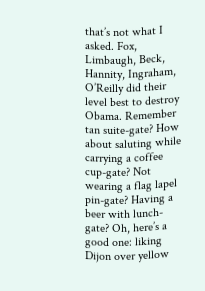that’s not what I asked. Fox, Limbaugh, Beck, Hannity, Ingraham, O’Reilly did their level best to destroy Obama. Remember tan suite-gate? How about saluting while carrying a coffee cup-gate? Not wearing a flag lapel pin-gate? Having a beer with lunch-gate? Oh, here’s a good one: liking Dijon over yellow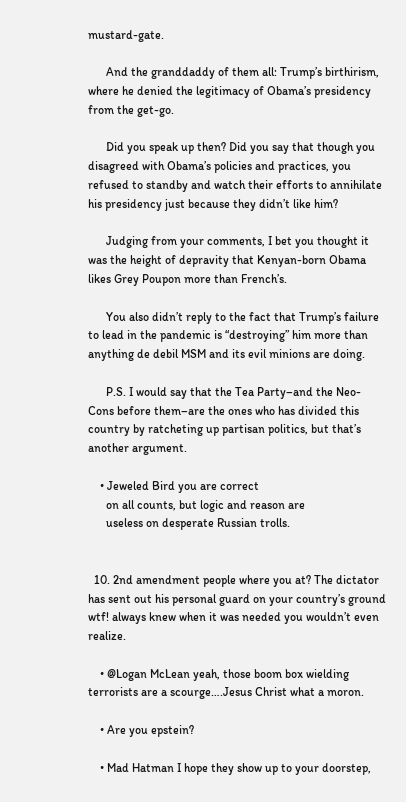mustard-gate.

      And the granddaddy of them all: Trump’s birthirism, where he denied the legitimacy of Obama’s presidency from the get-go.

      Did you speak up then? Did you say that though you disagreed with Obama’s policies and practices, you refused to standby and watch their efforts to annihilate his presidency just because they didn’t like him?

      Judging from your comments, I bet you thought it was the height of depravity that Kenyan-born Obama likes Grey Poupon more than French’s.

      You also didn’t reply to the fact that Trump’s failure to lead in the pandemic is “destroying” him more than anything de debil MSM and its evil minions are doing.

      P.S. I would say that the Tea Party–and the Neo-Cons before them–are the ones who has divided this country by ratcheting up partisan politics, but that’s another argument.

    • Jeweled Bird you are correct
      on all counts, but logic and reason are
      useless on desperate Russian trolls.


  10. 2nd amendment people where you at? The dictator has sent out his personal guard on your country’s ground wtf! always knew when it was needed you wouldn’t even realize.

    • @Logan McLean yeah, those boom box wielding terrorists are a scourge….Jesus Christ what a moron.

    • Are you epstein?

    • Mad Hatman I hope they show up to your doorstep,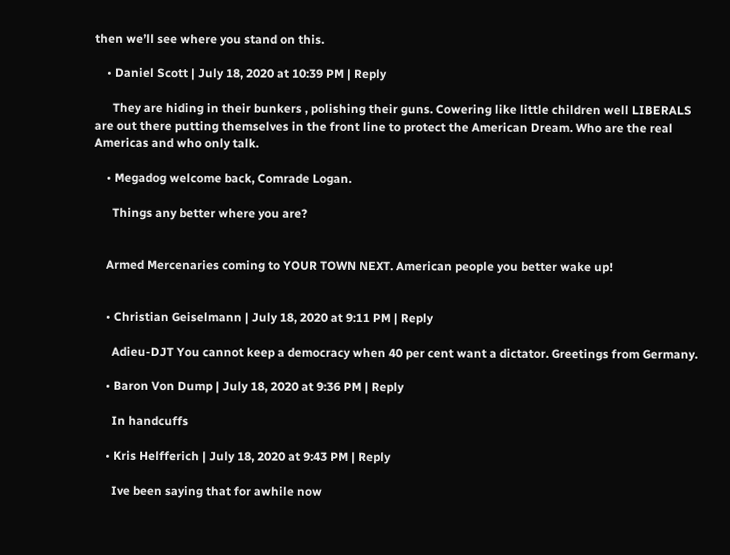then we’ll see where you stand on this.

    • Daniel Scott | July 18, 2020 at 10:39 PM | Reply

      They are hiding in their bunkers , polishing their guns. Cowering like little children well LIBERALS are out there putting themselves in the front line to protect the American Dream. Who are the real Americas and who only talk.

    • Megadog welcome back, Comrade Logan.

      Things any better where you are?


    Armed Mercenaries coming to YOUR TOWN NEXT. American people you better wake up!


    • Christian Geiselmann | July 18, 2020 at 9:11 PM | Reply

      Adieu-DJT You cannot keep a democracy when 40 per cent want a dictator. Greetings from Germany.

    • Baron Von Dump | July 18, 2020 at 9:36 PM | Reply

      In handcuffs

    • Kris Helfferich | July 18, 2020 at 9:43 PM | Reply

      Ive been saying that for awhile now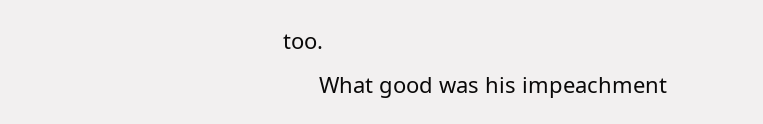too.
      What good was his impeachment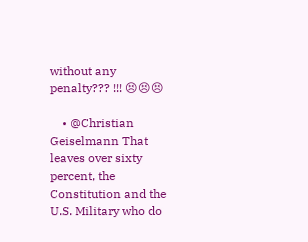without any penalty??? !!! 😣😣😣

    • @Christian Geiselmann That leaves over sixty percent, the Constitution and the U.S. Military who do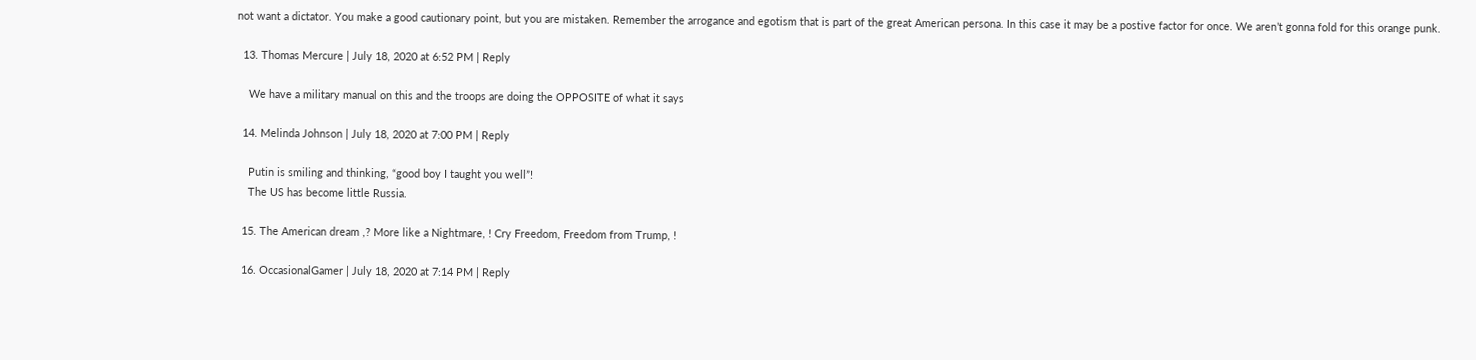not want a dictator. You make a good cautionary point, but you are mistaken. Remember the arrogance and egotism that is part of the great American persona. In this case it may be a postive factor for once. We aren’t gonna fold for this orange punk.

  13. Thomas Mercure | July 18, 2020 at 6:52 PM | Reply

    We have a military manual on this and the troops are doing the OPPOSITE of what it says

  14. Melinda Johnson | July 18, 2020 at 7:00 PM | Reply

    Putin is smiling and thinking, “good boy I taught you well”!
    The US has become little Russia.

  15. The American dream ,? More like a Nightmare, ! Cry Freedom, Freedom from Trump, !

  16. OccasionalGamer | July 18, 2020 at 7:14 PM | Reply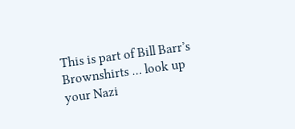This is part of Bill Barr’s Brownshirts … look up your Nazi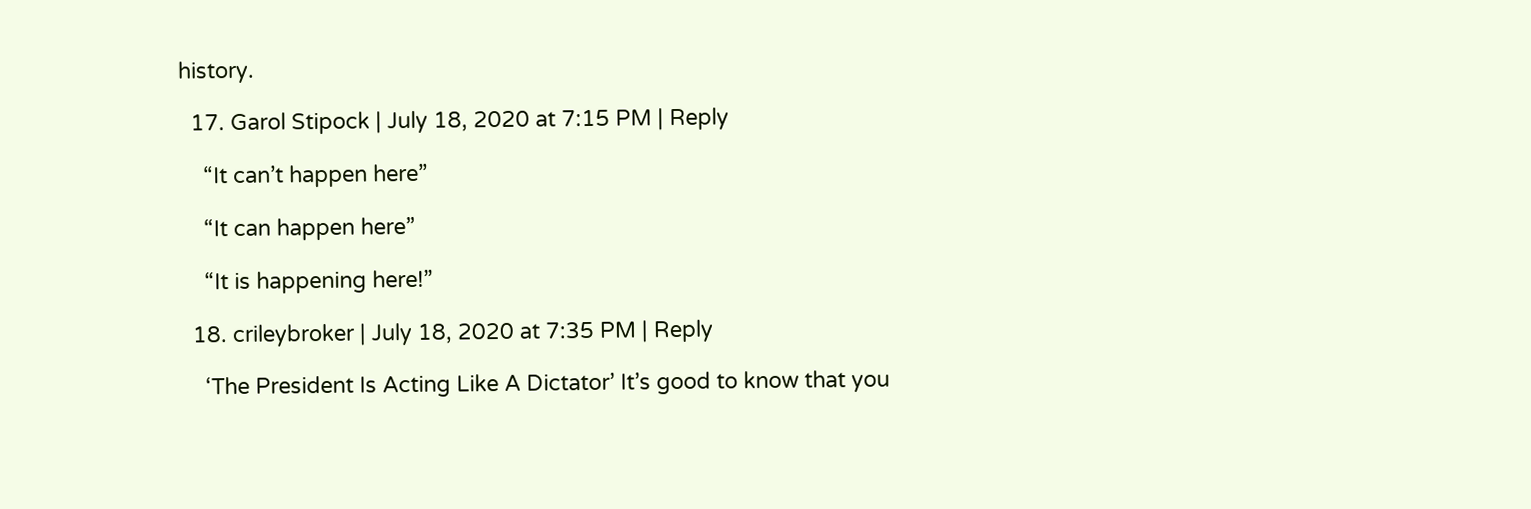history.

  17. Garol Stipock | July 18, 2020 at 7:15 PM | Reply

    “It can’t happen here”

    “It can happen here”

    “It is happening here!”

  18. crileybroker | July 18, 2020 at 7:35 PM | Reply

    ‘The President Is Acting Like A Dictator’ It’s good to know that you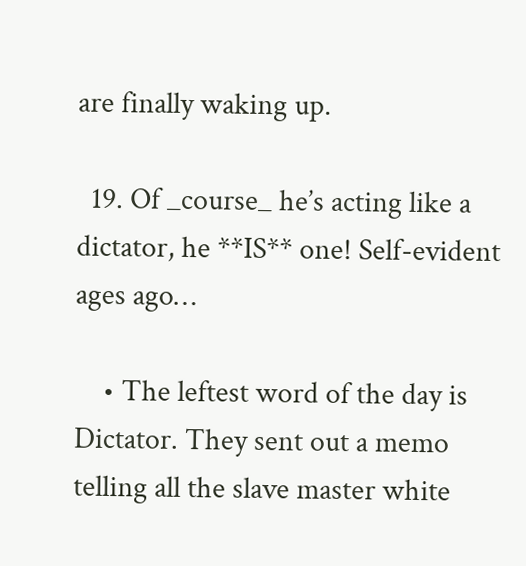are finally waking up.

  19. Of _course_ he’s acting like a dictator, he **IS** one! Self-evident ages ago…

    • The leftest word of the day is Dictator. They sent out a memo telling all the slave master white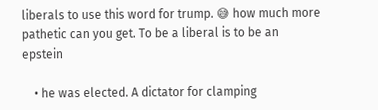liberals to use this word for trump. 😅 how much more pathetic can you get. To be a liberal is to be an epstein

    • he was elected. A dictator for clamping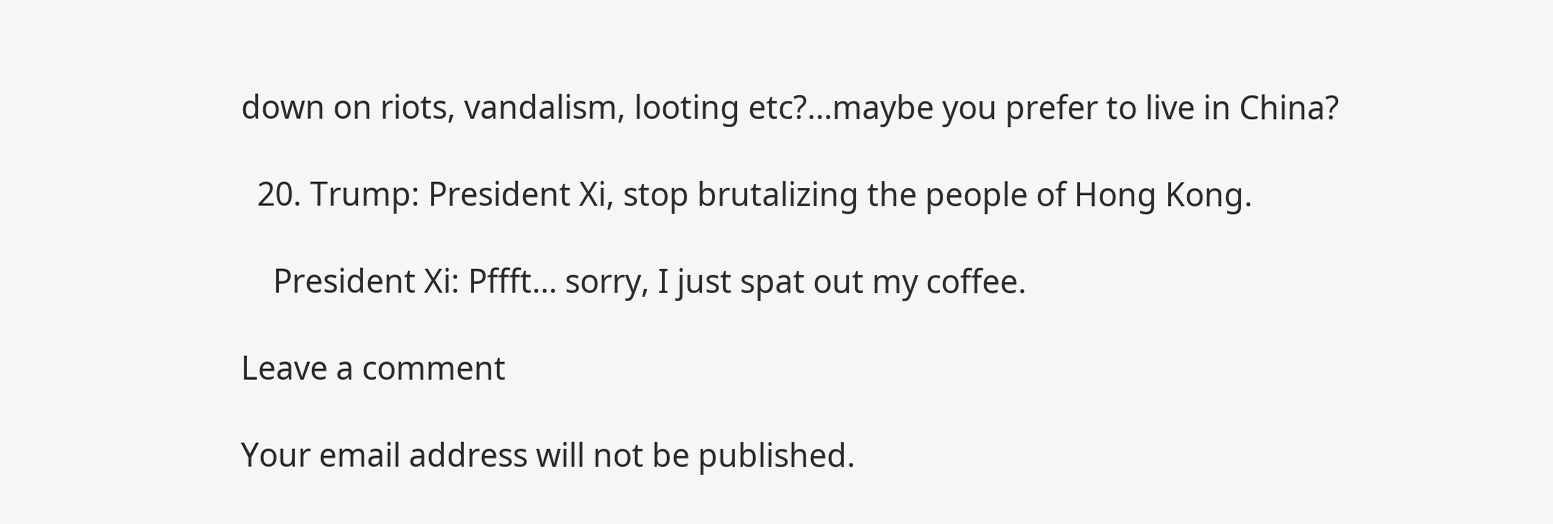down on riots, vandalism, looting etc?…maybe you prefer to live in China?

  20. Trump: President Xi, stop brutalizing the people of Hong Kong.

    President Xi: Pffft… sorry, I just spat out my coffee.

Leave a comment

Your email address will not be published.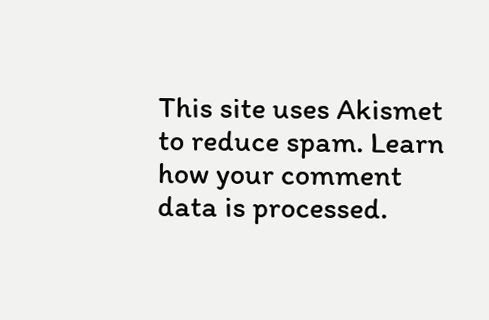This site uses Akismet to reduce spam. Learn how your comment data is processed.